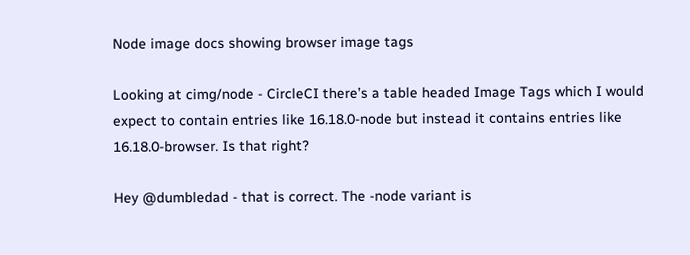Node image docs showing browser image tags

Looking at cimg/node - CircleCI there’s a table headed Image Tags which I would expect to contain entries like 16.18.0-node but instead it contains entries like 16.18.0-browser. Is that right?

Hey @dumbledad - that is correct. The -node variant is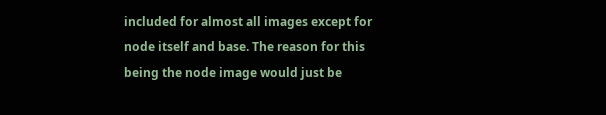included for almost all images except for node itself and base. The reason for this being the node image would just be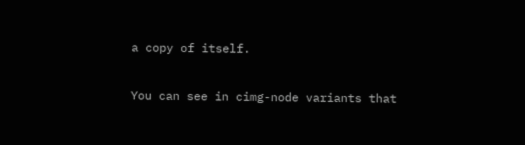a copy of itself.

You can see in cimg-node variants that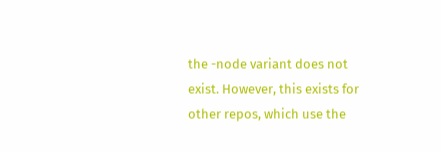the -node variant does not exist. However, this exists for other repos, which use the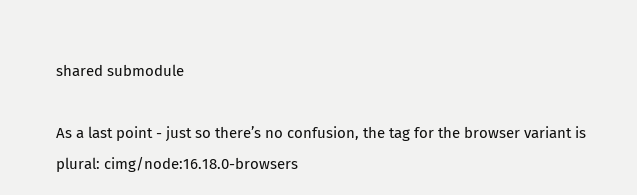shared submodule

As a last point - just so there’s no confusion, the tag for the browser variant is plural: cimg/node:16.18.0-browsers